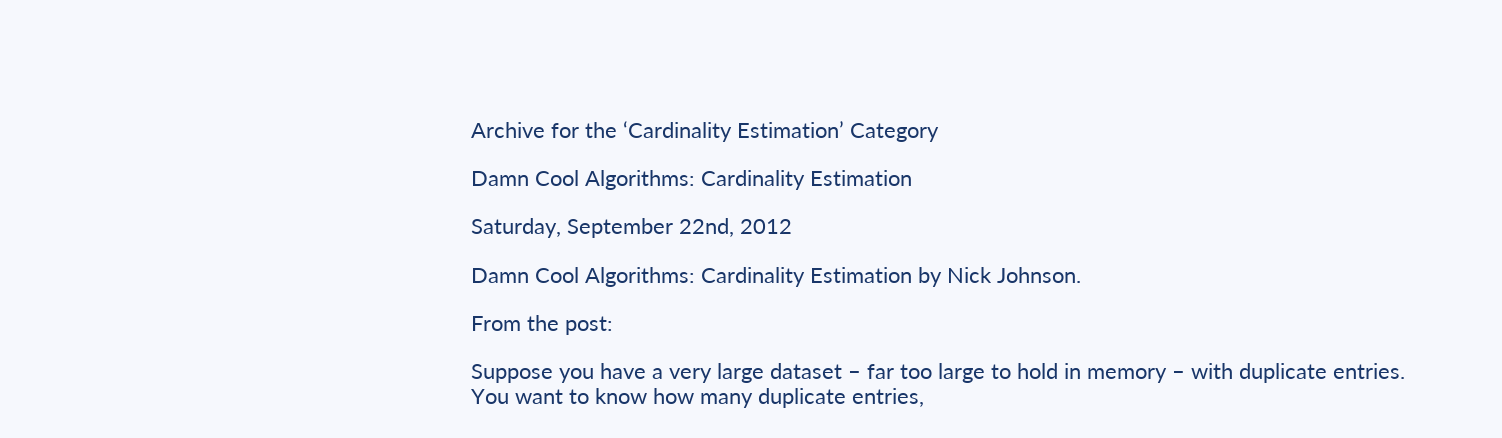Archive for the ‘Cardinality Estimation’ Category

Damn Cool Algorithms: Cardinality Estimation

Saturday, September 22nd, 2012

Damn Cool Algorithms: Cardinality Estimation by Nick Johnson.

From the post:

Suppose you have a very large dataset – far too large to hold in memory – with duplicate entries. You want to know how many duplicate entries,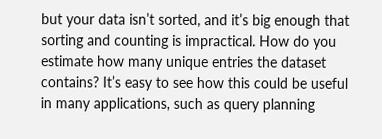but your data isn’t sorted, and it’s big enough that sorting and counting is impractical. How do you estimate how many unique entries the dataset contains? It’s easy to see how this could be useful in many applications, such as query planning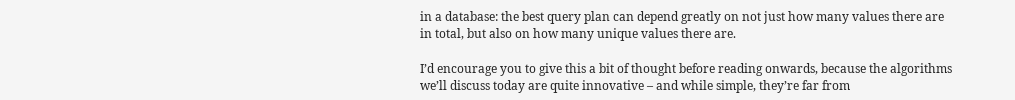in a database: the best query plan can depend greatly on not just how many values there are in total, but also on how many unique values there are.

I’d encourage you to give this a bit of thought before reading onwards, because the algorithms we’ll discuss today are quite innovative – and while simple, they’re far from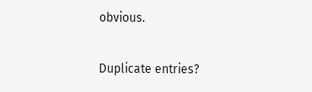obvious.

Duplicate entries?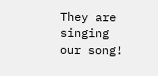They are singing our song!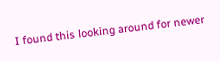I found this looking around for newer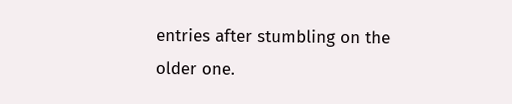entries after stumbling on the older one.